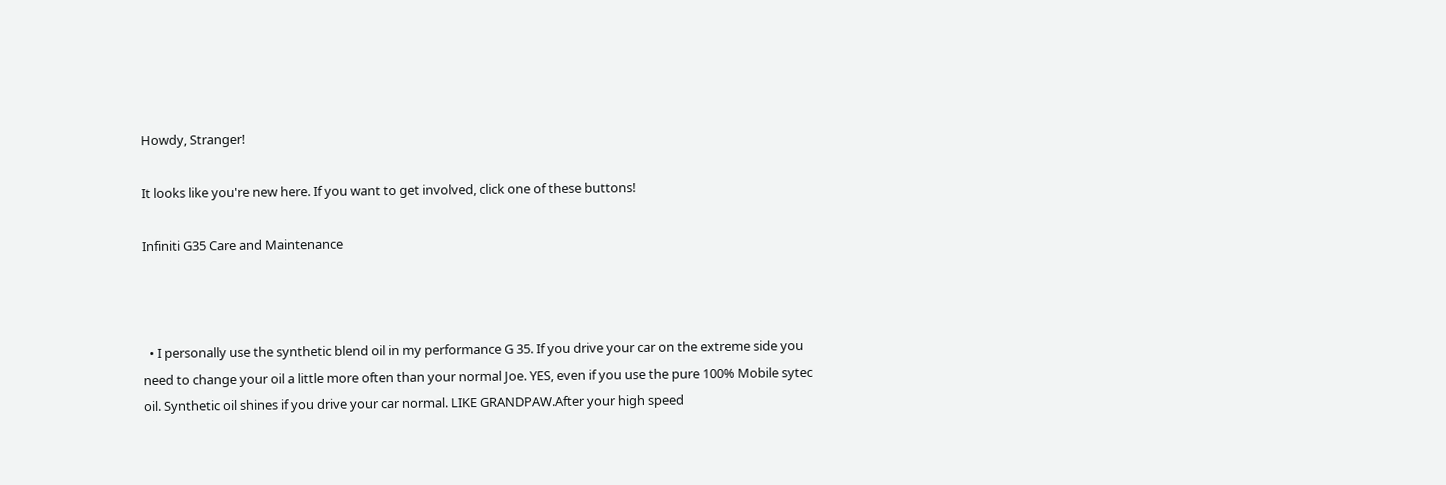Howdy, Stranger!

It looks like you're new here. If you want to get involved, click one of these buttons!

Infiniti G35 Care and Maintenance



  • I personally use the synthetic blend oil in my performance G 35. If you drive your car on the extreme side you need to change your oil a little more often than your normal Joe. YES, even if you use the pure 100% Mobile sytec oil. Synthetic oil shines if you drive your car normal. LIKE GRANDPAW.After your high speed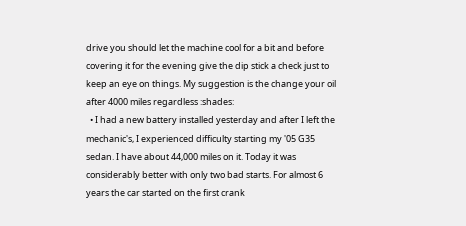drive you should let the machine cool for a bit and before covering it for the evening give the dip stick a check just to keep an eye on things. My suggestion is the change your oil after 4000 miles regardless :shades:
  • I had a new battery installed yesterday and after I left the mechanic's, I experienced difficulty starting my '05 G35 sedan. I have about 44,000 miles on it. Today it was considerably better with only two bad starts. For almost 6 years the car started on the first crank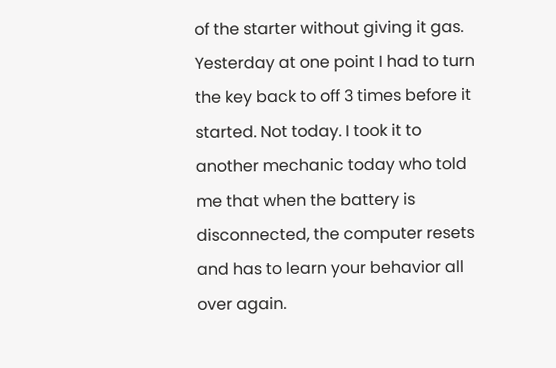of the starter without giving it gas. Yesterday at one point I had to turn the key back to off 3 times before it started. Not today. I took it to another mechanic today who told me that when the battery is disconnected, the computer resets and has to learn your behavior all over again.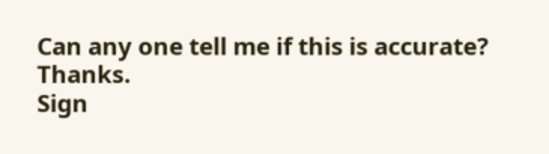Can any one tell me if this is accurate? Thanks.
Sign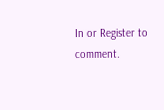In or Register to comment.